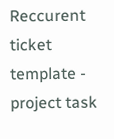Reccurent ticket template - project task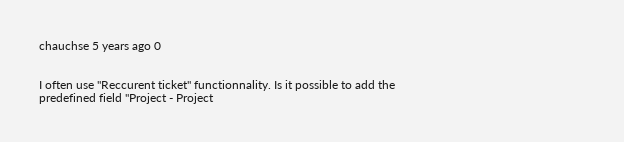chauchse 5 years ago 0


I often use "Reccurent ticket" functionnality. Is it possible to add the predefined field "Project - Project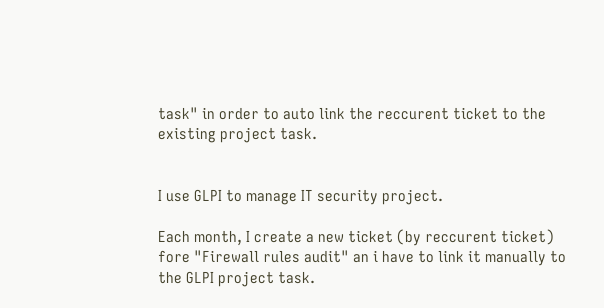task" in order to auto link the reccurent ticket to the existing project task.


I use GLPI to manage IT security project.

Each month, I create a new ticket (by reccurent ticket) fore "Firewall rules audit" an i have to link it manually to the GLPI project task.